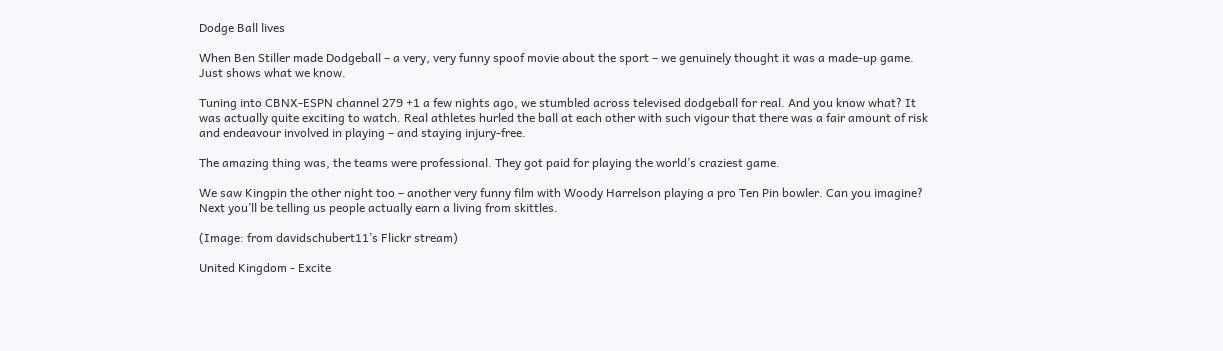Dodge Ball lives

When Ben Stiller made Dodgeball – a very, very funny spoof movie about the sport – we genuinely thought it was a made-up game. Just shows what we know.

Tuning into CBNX-ESPN channel 279 +1 a few nights ago, we stumbled across televised dodgeball for real. And you know what? It was actually quite exciting to watch. Real athletes hurled the ball at each other with such vigour that there was a fair amount of risk and endeavour involved in playing – and staying injury-free.

The amazing thing was, the teams were professional. They got paid for playing the world’s craziest game.

We saw Kingpin the other night too – another very funny film with Woody Harrelson playing a pro Ten Pin bowler. Can you imagine? Next you’ll be telling us people actually earn a living from skittles.

(Image: from davidschubert11’s Flickr stream)

United Kingdom - Excite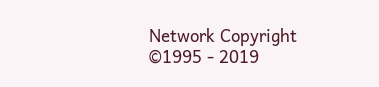Network Copyright ©1995 - 2019